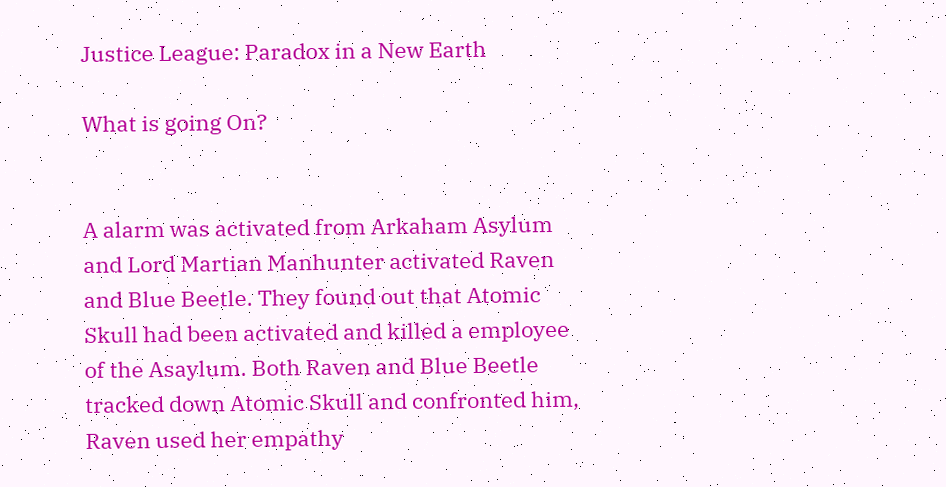Justice League: Paradox in a New Earth

What is going On?


A alarm was activated from Arkaham Asylum and Lord Martian Manhunter activated Raven and Blue Beetle. They found out that Atomic Skull had been activated and killed a employee of the Asaylum. Both Raven and Blue Beetle tracked down Atomic Skull and confronted him, Raven used her empathy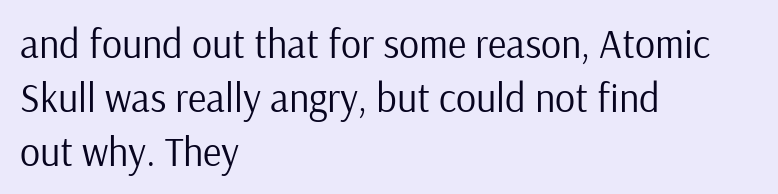and found out that for some reason, Atomic Skull was really angry, but could not find out why. They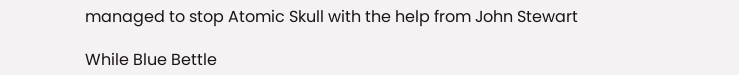managed to stop Atomic Skull with the help from John Stewart

While Blue Bettle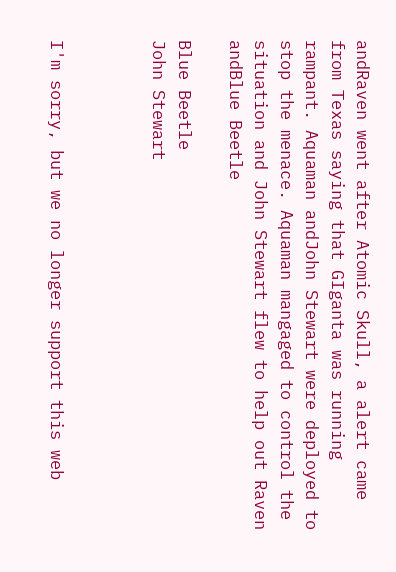andRaven went after Atomic Skull, a alert came from Texas saying that GIganta was running rampant. Aquaman andJohn Stewart were deployed to stop the menace. Aquaman mangaged to control the situation and John Stewart flew to help out Raven andBlue Beetle

Blue Beetle
John Stewart



I'm sorry, but we no longer support this web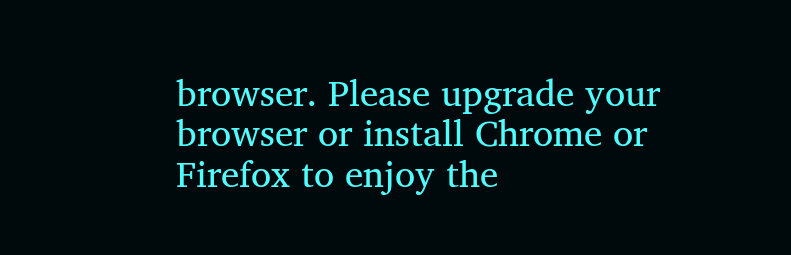browser. Please upgrade your browser or install Chrome or Firefox to enjoy the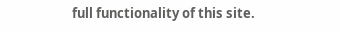full functionality of this site.